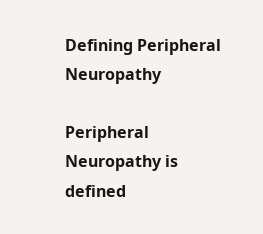Defining Peripheral Neuropathy

Peripheral Neuropathy is defined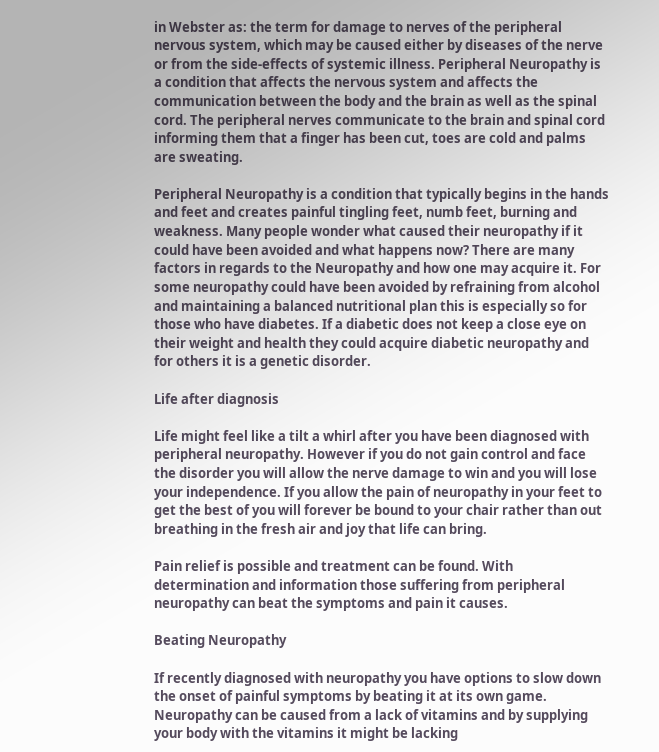in Webster as: the term for damage to nerves of the peripheral nervous system, which may be caused either by diseases of the nerve or from the side-effects of systemic illness. Peripheral Neuropathy is a condition that affects the nervous system and affects the communication between the body and the brain as well as the spinal cord. The peripheral nerves communicate to the brain and spinal cord informing them that a finger has been cut, toes are cold and palms are sweating.

Peripheral Neuropathy is a condition that typically begins in the hands and feet and creates painful tingling feet, numb feet, burning and weakness. Many people wonder what caused their neuropathy if it could have been avoided and what happens now? There are many factors in regards to the Neuropathy and how one may acquire it. For some neuropathy could have been avoided by refraining from alcohol and maintaining a balanced nutritional plan this is especially so for those who have diabetes. If a diabetic does not keep a close eye on their weight and health they could acquire diabetic neuropathy and for others it is a genetic disorder.

Life after diagnosis

Life might feel like a tilt a whirl after you have been diagnosed with peripheral neuropathy. However if you do not gain control and face the disorder you will allow the nerve damage to win and you will lose your independence. If you allow the pain of neuropathy in your feet to get the best of you will forever be bound to your chair rather than out breathing in the fresh air and joy that life can bring.

Pain relief is possible and treatment can be found. With determination and information those suffering from peripheral neuropathy can beat the symptoms and pain it causes.

Beating Neuropathy

If recently diagnosed with neuropathy you have options to slow down the onset of painful symptoms by beating it at its own game. Neuropathy can be caused from a lack of vitamins and by supplying your body with the vitamins it might be lacking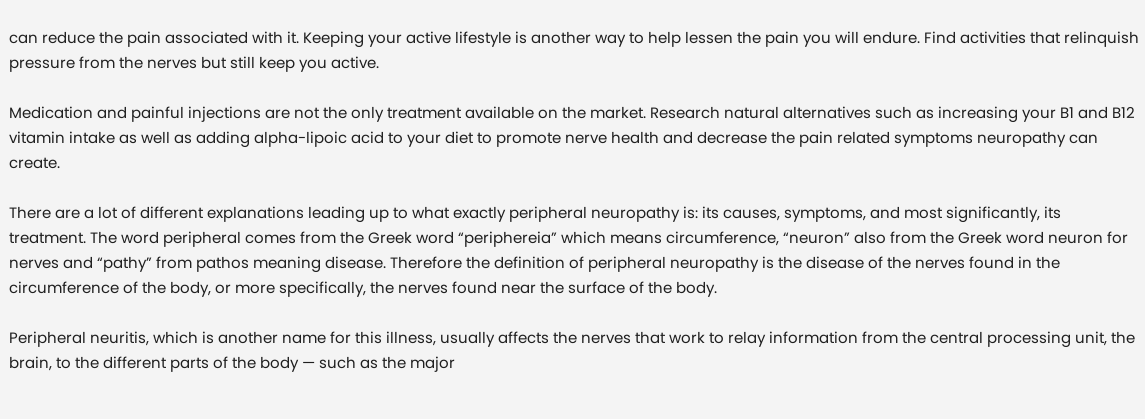can reduce the pain associated with it. Keeping your active lifestyle is another way to help lessen the pain you will endure. Find activities that relinquish pressure from the nerves but still keep you active.

Medication and painful injections are not the only treatment available on the market. Research natural alternatives such as increasing your B1 and B12 vitamin intake as well as adding alpha-lipoic acid to your diet to promote nerve health and decrease the pain related symptoms neuropathy can create.

There are a lot of different explanations leading up to what exactly peripheral neuropathy is: its causes, symptoms, and most significantly, its treatment. The word peripheral comes from the Greek word “periphereia” which means circumference, “neuron” also from the Greek word neuron for nerves and “pathy” from pathos meaning disease. Therefore the definition of peripheral neuropathy is the disease of the nerves found in the circumference of the body, or more specifically, the nerves found near the surface of the body.

Peripheral neuritis, which is another name for this illness, usually affects the nerves that work to relay information from the central processing unit, the brain, to the different parts of the body — such as the major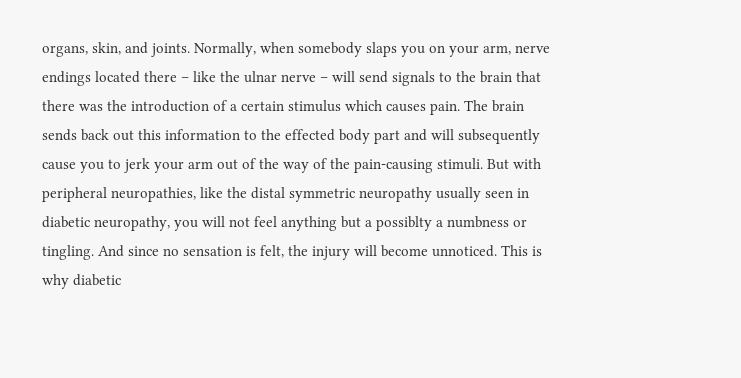organs, skin, and joints. Normally, when somebody slaps you on your arm, nerve endings located there – like the ulnar nerve – will send signals to the brain that there was the introduction of a certain stimulus which causes pain. The brain sends back out this information to the effected body part and will subsequently cause you to jerk your arm out of the way of the pain-causing stimuli. But with peripheral neuropathies, like the distal symmetric neuropathy usually seen in diabetic neuropathy, you will not feel anything but a possiblty a numbness or tingling. And since no sensation is felt, the injury will become unnoticed. This is why diabetic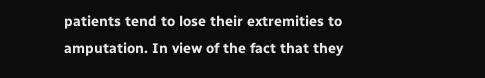patients tend to lose their extremities to amputation. In view of the fact that they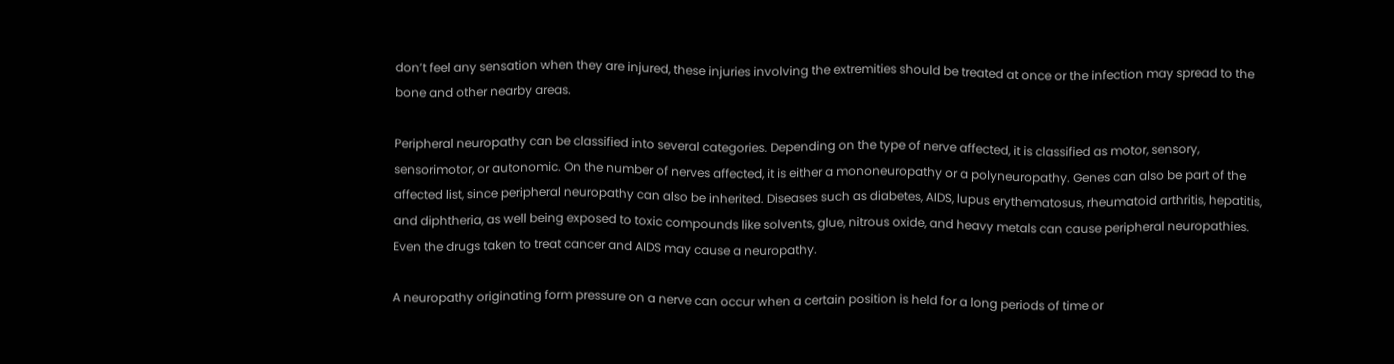don’t feel any sensation when they are injured, these injuries involving the extremities should be treated at once or the infection may spread to the bone and other nearby areas.

Peripheral neuropathy can be classified into several categories. Depending on the type of nerve affected, it is classified as motor, sensory, sensorimotor, or autonomic. On the number of nerves affected, it is either a mononeuropathy or a polyneuropathy. Genes can also be part of the affected list, since peripheral neuropathy can also be inherited. Diseases such as diabetes, AIDS, lupus erythematosus, rheumatoid arthritis, hepatitis, and diphtheria, as well being exposed to toxic compounds like solvents, glue, nitrous oxide, and heavy metals can cause peripheral neuropathies. Even the drugs taken to treat cancer and AIDS may cause a neuropathy.

A neuropathy originating form pressure on a nerve can occur when a certain position is held for a long periods of time or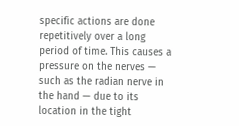specific actions are done repetitively over a long period of time. This causes a pressure on the nerves — such as the radian nerve in the hand — due to its location in the tight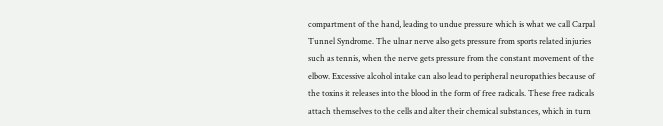compartment of the hand, leading to undue pressure which is what we call Carpal Tunnel Syndrome. The ulnar nerve also gets pressure from sports related injuries such as tennis, when the nerve gets pressure from the constant movement of the elbow. Excessive alcohol intake can also lead to peripheral neuropathies because of the toxins it releases into the blood in the form of free radicals. These free radicals attach themselves to the cells and alter their chemical substances, which in turn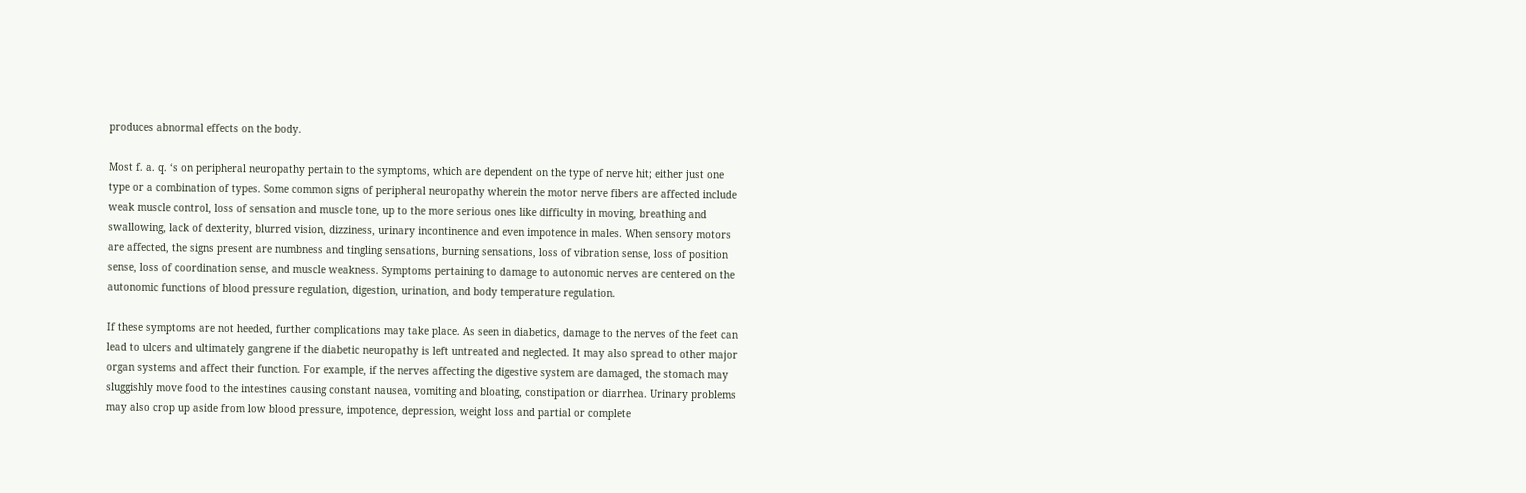produces abnormal effects on the body.

Most f. a. q. ‘s on peripheral neuropathy pertain to the symptoms, which are dependent on the type of nerve hit; either just one type or a combination of types. Some common signs of peripheral neuropathy wherein the motor nerve fibers are affected include weak muscle control, loss of sensation and muscle tone, up to the more serious ones like difficulty in moving, breathing and swallowing, lack of dexterity, blurred vision, dizziness, urinary incontinence and even impotence in males. When sensory motors are affected, the signs present are numbness and tingling sensations, burning sensations, loss of vibration sense, loss of position sense, loss of coordination sense, and muscle weakness. Symptoms pertaining to damage to autonomic nerves are centered on the autonomic functions of blood pressure regulation, digestion, urination, and body temperature regulation.

If these symptoms are not heeded, further complications may take place. As seen in diabetics, damage to the nerves of the feet can lead to ulcers and ultimately gangrene if the diabetic neuropathy is left untreated and neglected. It may also spread to other major organ systems and affect their function. For example, if the nerves affecting the digestive system are damaged, the stomach may sluggishly move food to the intestines causing constant nausea, vomiting and bloating, constipation or diarrhea. Urinary problems may also crop up aside from low blood pressure, impotence, depression, weight loss and partial or complete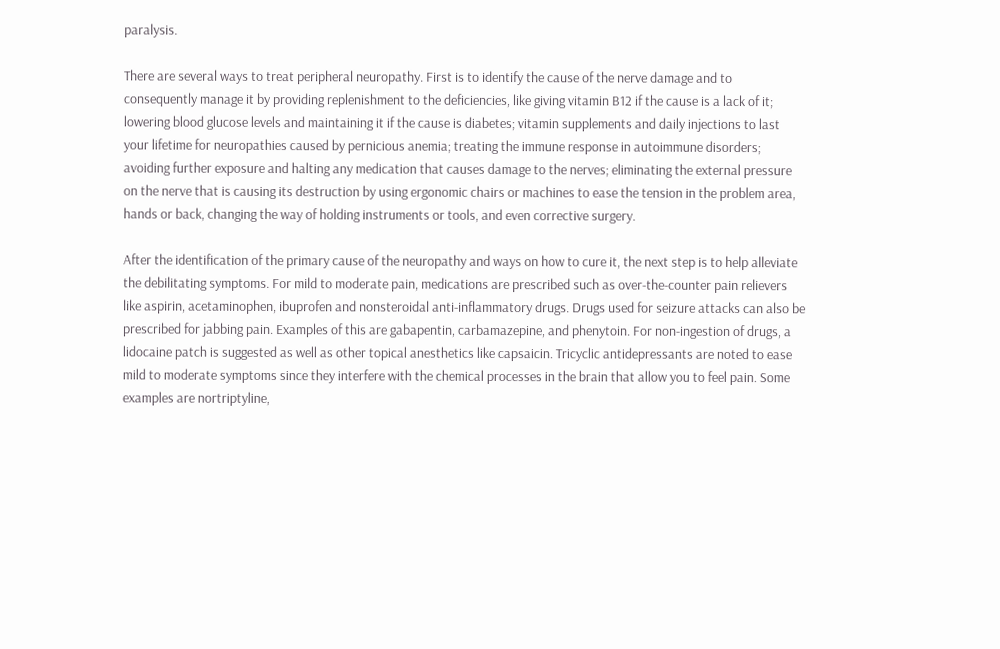paralysis.

There are several ways to treat peripheral neuropathy. First is to identify the cause of the nerve damage and to consequently manage it by providing replenishment to the deficiencies, like giving vitamin B12 if the cause is a lack of it; lowering blood glucose levels and maintaining it if the cause is diabetes; vitamin supplements and daily injections to last your lifetime for neuropathies caused by pernicious anemia; treating the immune response in autoimmune disorders; avoiding further exposure and halting any medication that causes damage to the nerves; eliminating the external pressure on the nerve that is causing its destruction by using ergonomic chairs or machines to ease the tension in the problem area, hands or back, changing the way of holding instruments or tools, and even corrective surgery.

After the identification of the primary cause of the neuropathy and ways on how to cure it, the next step is to help alleviate the debilitating symptoms. For mild to moderate pain, medications are prescribed such as over-the-counter pain relievers like aspirin, acetaminophen, ibuprofen and nonsteroidal anti-inflammatory drugs. Drugs used for seizure attacks can also be prescribed for jabbing pain. Examples of this are gabapentin, carbamazepine, and phenytoin. For non-ingestion of drugs, a lidocaine patch is suggested as well as other topical anesthetics like capsaicin. Tricyclic antidepressants are noted to ease mild to moderate symptoms since they interfere with the chemical processes in the brain that allow you to feel pain. Some examples are nortriptyline,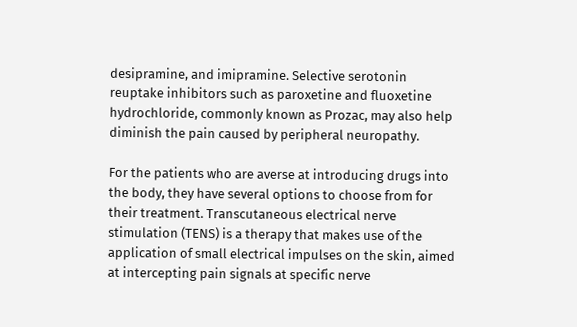desipramine, and imipramine. Selective serotonin reuptake inhibitors such as paroxetine and fluoxetine hydrochloride, commonly known as Prozac, may also help diminish the pain caused by peripheral neuropathy.

For the patients who are averse at introducing drugs into the body, they have several options to choose from for their treatment. Transcutaneous electrical nerve stimulation (TENS) is a therapy that makes use of the application of small electrical impulses on the skin, aimed at intercepting pain signals at specific nerve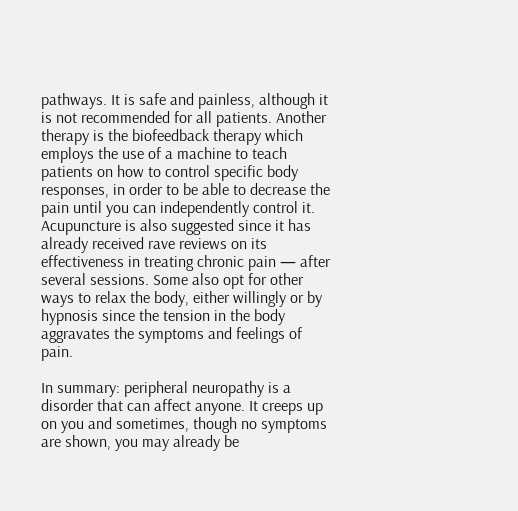pathways. It is safe and painless, although it is not recommended for all patients. Another therapy is the biofeedback therapy which employs the use of a machine to teach patients on how to control specific body responses, in order to be able to decrease the pain until you can independently control it. Acupuncture is also suggested since it has already received rave reviews on its effectiveness in treating chronic pain — after several sessions. Some also opt for other ways to relax the body, either willingly or by hypnosis since the tension in the body aggravates the symptoms and feelings of pain.

In summary: peripheral neuropathy is a disorder that can affect anyone. It creeps up on you and sometimes, though no symptoms are shown, you may already be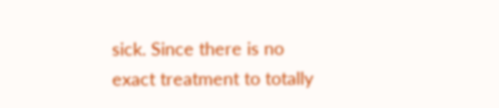sick. Since there is no exact treatment to totally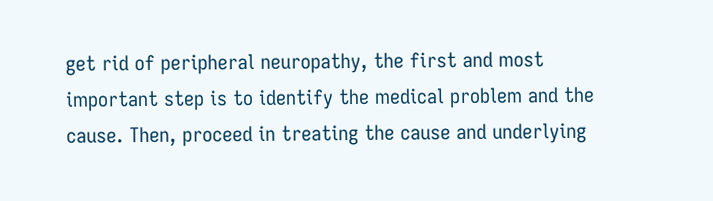get rid of peripheral neuropathy, the first and most important step is to identify the medical problem and the cause. Then, proceed in treating the cause and underlying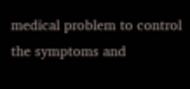medical problem to control the symptoms and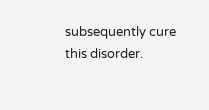subsequently cure this disorder.